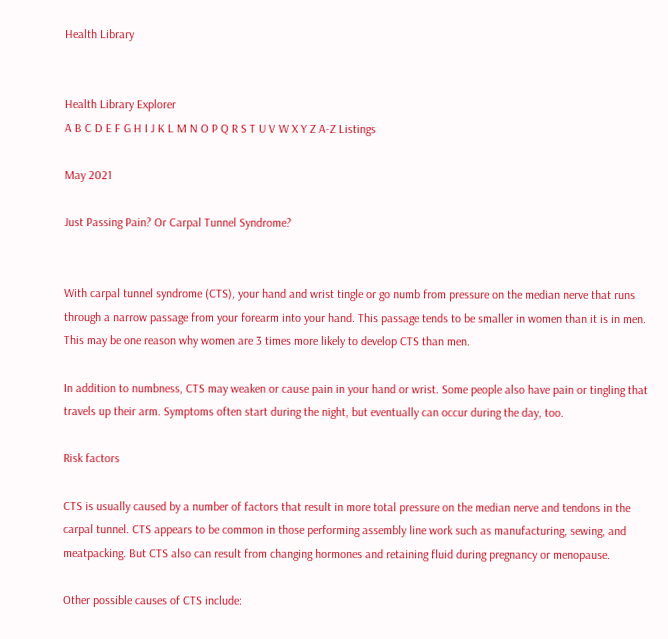Health Library


Health Library Explorer
A B C D E F G H I J K L M N O P Q R S T U V W X Y Z A-Z Listings

May 2021

Just Passing Pain? Or Carpal Tunnel Syndrome?


With carpal tunnel syndrome (CTS), your hand and wrist tingle or go numb from pressure on the median nerve that runs through a narrow passage from your forearm into your hand. This passage tends to be smaller in women than it is in men. This may be one reason why women are 3 times more likely to develop CTS than men.

In addition to numbness, CTS may weaken or cause pain in your hand or wrist. Some people also have pain or tingling that travels up their arm. Symptoms often start during the night, but eventually can occur during the day, too.

Risk factors

CTS is usually caused by a number of factors that result in more total pressure on the median nerve and tendons in the carpal tunnel. CTS appears to be common in those performing assembly line work such as manufacturing, sewing, and meatpacking. But CTS also can result from changing hormones and retaining fluid during pregnancy or menopause.

Other possible causes of CTS include: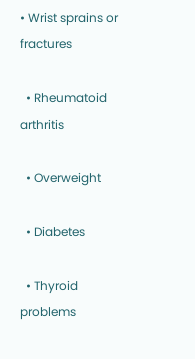• Wrist sprains or fractures

  • Rheumatoid arthritis

  • Overweight

  • Diabetes

  • Thyroid problems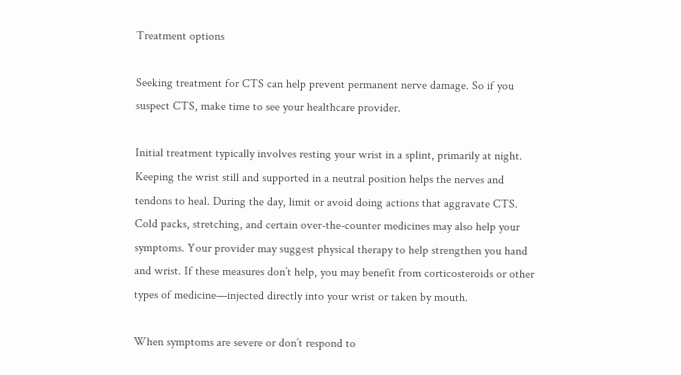Treatment options

Seeking treatment for CTS can help prevent permanent nerve damage. So if you suspect CTS, make time to see your healthcare provider.

Initial treatment typically involves resting your wrist in a splint, primarily at night. Keeping the wrist still and supported in a neutral position helps the nerves and tendons to heal. During the day, limit or avoid doing actions that aggravate CTS. Cold packs, stretching, and certain over-the-counter medicines may also help your symptoms. Your provider may suggest physical therapy to help strengthen you hand and wrist. If these measures don’t help, you may benefit from corticosteroids or other types of medicine—injected directly into your wrist or taken by mouth.

When symptoms are severe or don’t respond to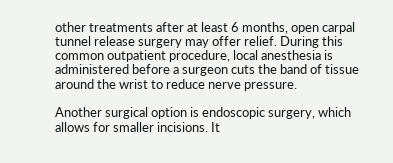other treatments after at least 6 months, open carpal tunnel release surgery may offer relief. During this common outpatient procedure, local anesthesia is administered before a surgeon cuts the band of tissue around the wrist to reduce nerve pressure.

Another surgical option is endoscopic surgery, which allows for smaller incisions. It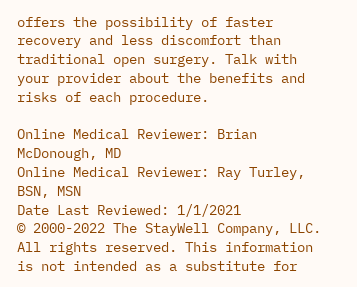offers the possibility of faster recovery and less discomfort than traditional open surgery. Talk with your provider about the benefits and risks of each procedure.

Online Medical Reviewer: Brian McDonough, MD
Online Medical Reviewer: Ray Turley, BSN, MSN
Date Last Reviewed: 1/1/2021
© 2000-2022 The StayWell Company, LLC. All rights reserved. This information is not intended as a substitute for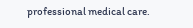professional medical care.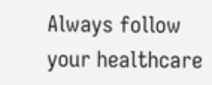Always follow your healthcare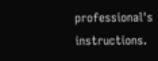professional's instructions.